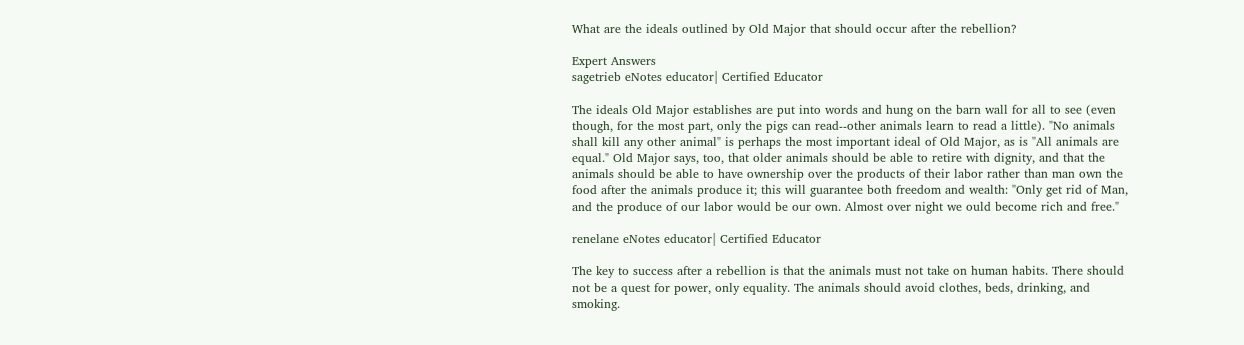What are the ideals outlined by Old Major that should occur after the rebellion?

Expert Answers
sagetrieb eNotes educator| Certified Educator

The ideals Old Major establishes are put into words and hung on the barn wall for all to see (even though, for the most part, only the pigs can read--other animals learn to read a little). "No animals shall kill any other animal" is perhaps the most important ideal of Old Major, as is "All animals are equal." Old Major says, too, that older animals should be able to retire with dignity, and that the animals should be able to have ownership over the products of their labor rather than man own the food after the animals produce it; this will guarantee both freedom and wealth: "Only get rid of Man, and the produce of our labor would be our own. Almost over night we ould become rich and free."

renelane eNotes educator| Certified Educator

The key to success after a rebellion is that the animals must not take on human habits. There should not be a quest for power, only equality. The animals should avoid clothes, beds, drinking, and smoking.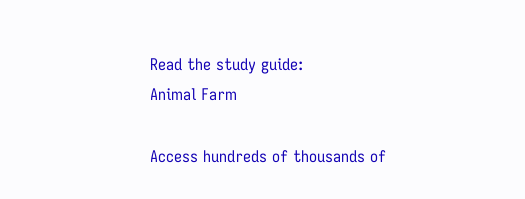Read the study guide:
Animal Farm

Access hundreds of thousands of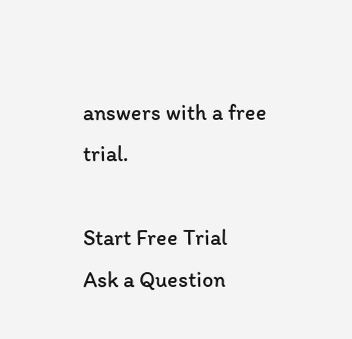answers with a free trial.

Start Free Trial
Ask a Question